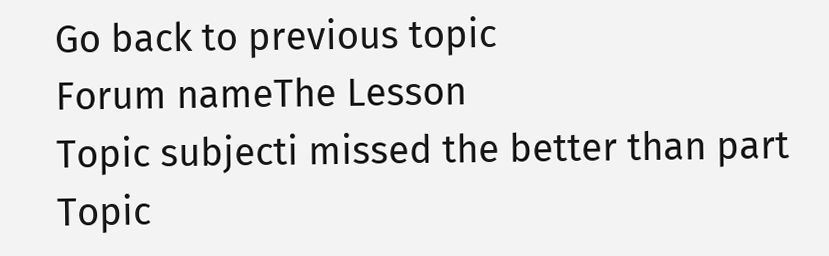Go back to previous topic
Forum nameThe Lesson
Topic subjecti missed the better than part
Topic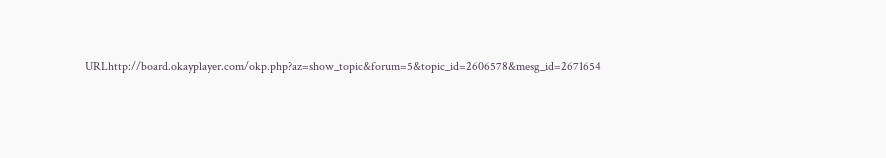URLhttp://board.okayplayer.com/okp.php?az=show_topic&forum=5&topic_id=2606578&mesg_id=2671654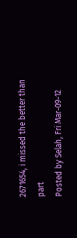2671654, i missed the better than part
Posted by Selah, Fri Mar-09-12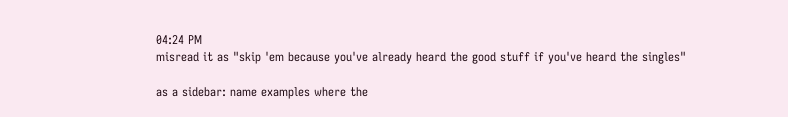04:24 PM
misread it as "skip 'em because you've already heard the good stuff if you've heard the singles"

as a sidebar: name examples where the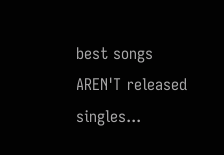best songs AREN'T released singles...